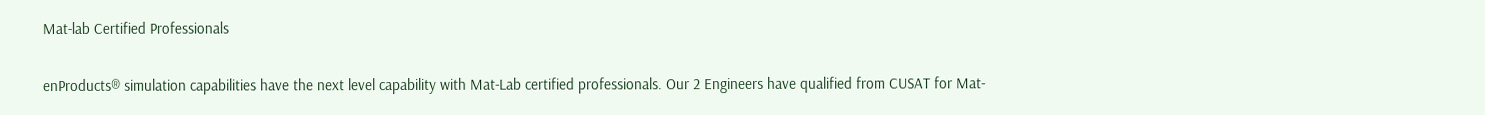Mat-lab Certified Professionals

enProducts® simulation capabilities have the next level capability with Mat-Lab certified professionals. Our 2 Engineers have qualified from CUSAT for Mat-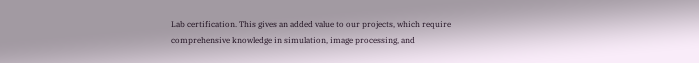Lab certification. This gives an added value to our projects, which require comprehensive knowledge in simulation, image processing, and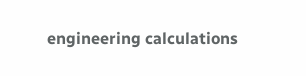engineering calculations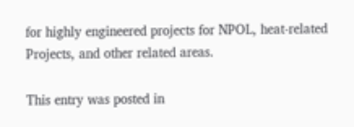for highly engineered projects for NPOL, heat-related Projects, and other related areas.

This entry was posted in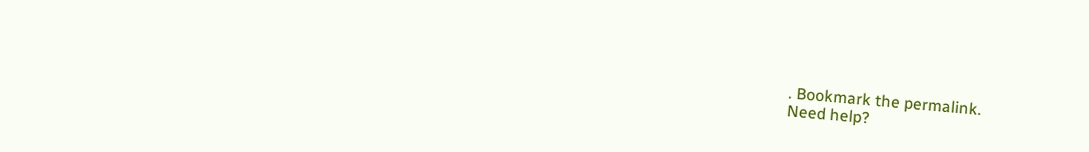. Bookmark the permalink.
Need help?